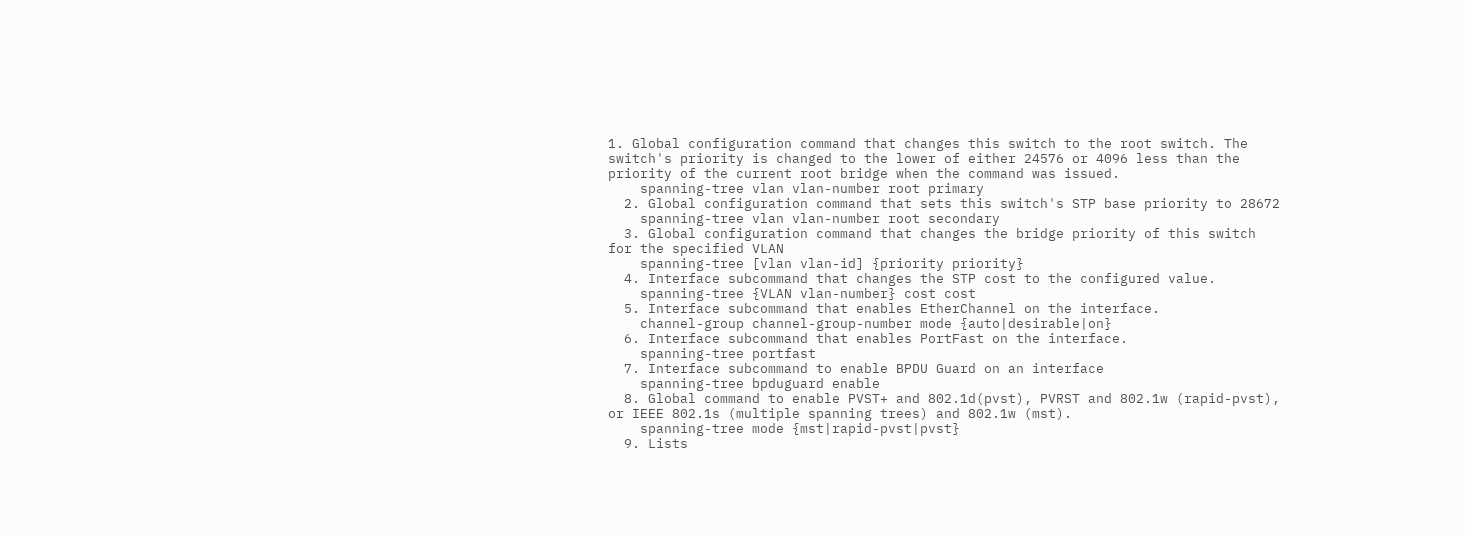1. Global configuration command that changes this switch to the root switch. The switch's priority is changed to the lower of either 24576 or 4096 less than the priority of the current root bridge when the command was issued.
    spanning-tree vlan vlan-number root primary
  2. Global configuration command that sets this switch's STP base priority to 28672
    spanning-tree vlan vlan-number root secondary
  3. Global configuration command that changes the bridge priority of this switch for the specified VLAN
    spanning-tree [vlan vlan-id] {priority priority}
  4. Interface subcommand that changes the STP cost to the configured value.
    spanning-tree {VLAN vlan-number} cost cost
  5. Interface subcommand that enables EtherChannel on the interface.
    channel-group channel-group-number mode {auto|desirable|on}
  6. Interface subcommand that enables PortFast on the interface.
    spanning-tree portfast
  7. Interface subcommand to enable BPDU Guard on an interface
    spanning-tree bpduguard enable
  8. Global command to enable PVST+ and 802.1d(pvst), PVRST and 802.1w (rapid-pvst), or IEEE 802.1s (multiple spanning trees) and 802.1w (mst).
    spanning-tree mode {mst|rapid-pvst|pvst}
  9. Lists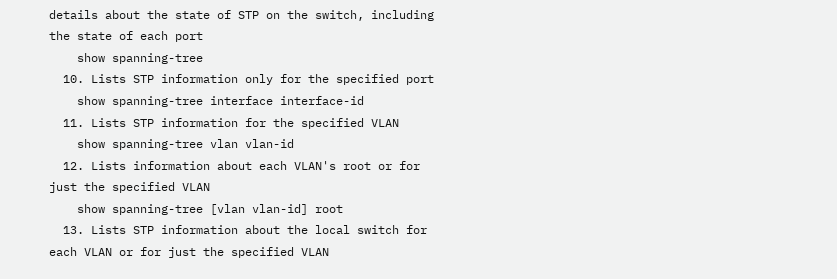details about the state of STP on the switch, including the state of each port
    show spanning-tree
  10. Lists STP information only for the specified port
    show spanning-tree interface interface-id
  11. Lists STP information for the specified VLAN
    show spanning-tree vlan vlan-id
  12. Lists information about each VLAN's root or for just the specified VLAN
    show spanning-tree [vlan vlan-id] root
  13. Lists STP information about the local switch for each VLAN or for just the specified VLAN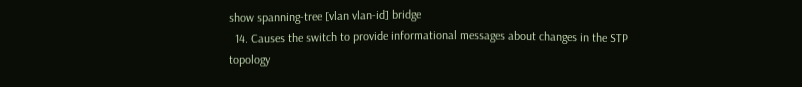show spanning-tree [vlan vlan-id] bridge
  14. Causes the switch to provide informational messages about changes in the STP topology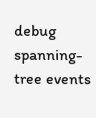debug spanning-tree events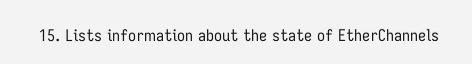15. Lists information about the state of EtherChannels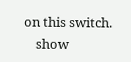on this switch.
    show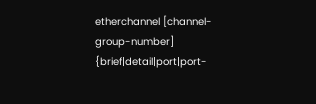etherchannel [channel-group-number] {brief|detail|port|port-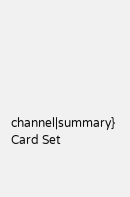channel|summary}
Card Set